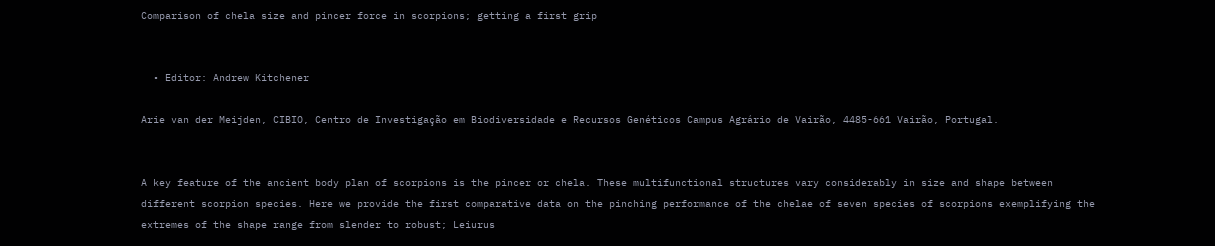Comparison of chela size and pincer force in scorpions; getting a first grip


  • Editor: Andrew Kitchener

Arie van der Meijden, CIBIO, Centro de Investigação em Biodiversidade e Recursos Genéticos Campus Agrário de Vairão, 4485-661 Vairão, Portugal.


A key feature of the ancient body plan of scorpions is the pincer or chela. These multifunctional structures vary considerably in size and shape between different scorpion species. Here we provide the first comparative data on the pinching performance of the chelae of seven species of scorpions exemplifying the extremes of the shape range from slender to robust; Leiurus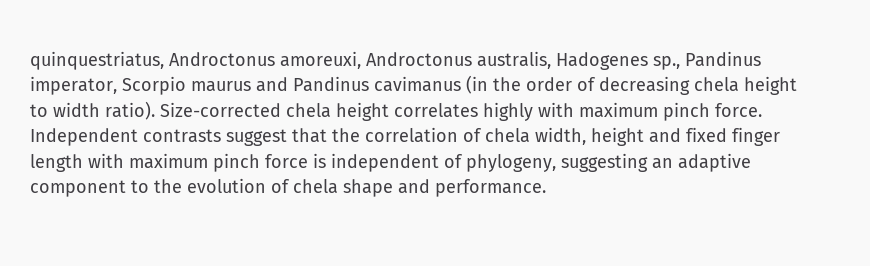quinquestriatus, Androctonus amoreuxi, Androctonus australis, Hadogenes sp., Pandinus imperator, Scorpio maurus and Pandinus cavimanus (in the order of decreasing chela height to width ratio). Size-corrected chela height correlates highly with maximum pinch force. Independent contrasts suggest that the correlation of chela width, height and fixed finger length with maximum pinch force is independent of phylogeny, suggesting an adaptive component to the evolution of chela shape and performance.